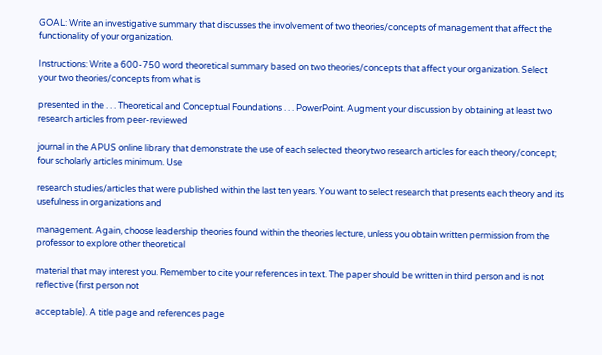GOAL: Write an investigative summary that discusses the involvement of two theories/concepts of management that affect the functionality of your organization.

Instructions: Write a 600-750 word theoretical summary based on two theories/concepts that affect your organization. Select your two theories/concepts from what is

presented in the . . . Theoretical and Conceptual Foundations . . . PowerPoint. Augment your discussion by obtaining at least two research articles from peer-reviewed

journal in the APUS online library that demonstrate the use of each selected theorytwo research articles for each theory/concept; four scholarly articles minimum. Use

research studies/articles that were published within the last ten years. You want to select research that presents each theory and its usefulness in organizations and

management. Again, choose leadership theories found within the theories lecture, unless you obtain written permission from the professor to explore other theoretical

material that may interest you. Remember to cite your references in text. The paper should be written in third person and is not reflective (first person not

acceptable). A title page and references page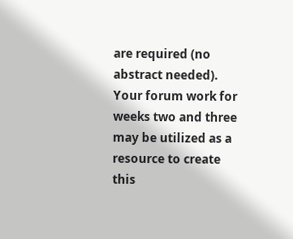are required (no abstract needed). Your forum work for weeks two and three may be utilized as a resource to create this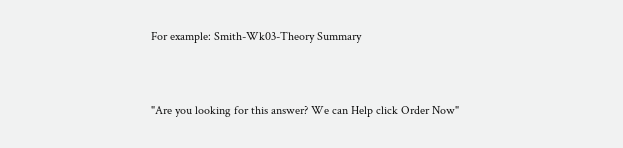For example: Smith-Wk03-Theory Summary


"Are you looking for this answer? We can Help click Order Now"